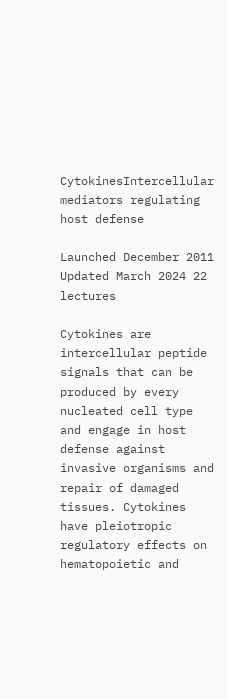CytokinesIntercellular mediators regulating host defense

Launched December 2011 Updated March 2024 22 lectures

Cytokines are intercellular peptide signals that can be produced by every nucleated cell type and engage in host defense against invasive organisms and repair of damaged tissues. Cytokines have pleiotropic regulatory effects on hematopoietic and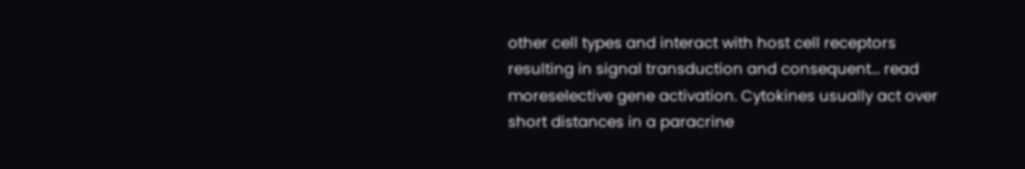other cell types and interact with host cell receptors resulting in signal transduction and consequent... read moreselective gene activation. Cytokines usually act over short distances in a paracrine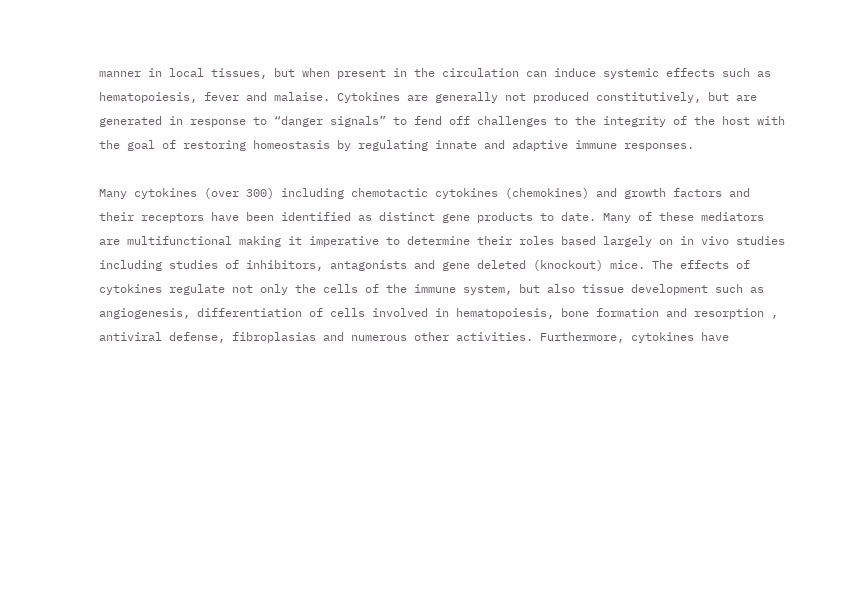manner in local tissues, but when present in the circulation can induce systemic effects such as hematopoiesis, fever and malaise. Cytokines are generally not produced constitutively, but are generated in response to “danger signals” to fend off challenges to the integrity of the host with the goal of restoring homeostasis by regulating innate and adaptive immune responses.

Many cytokines (over 300) including chemotactic cytokines (chemokines) and growth factors and their receptors have been identified as distinct gene products to date. Many of these mediators are multifunctional making it imperative to determine their roles based largely on in vivo studies including studies of inhibitors, antagonists and gene deleted (knockout) mice. The effects of cytokines regulate not only the cells of the immune system, but also tissue development such as angiogenesis, differentiation of cells involved in hematopoiesis, bone formation and resorption , antiviral defense, fibroplasias and numerous other activities. Furthermore, cytokines have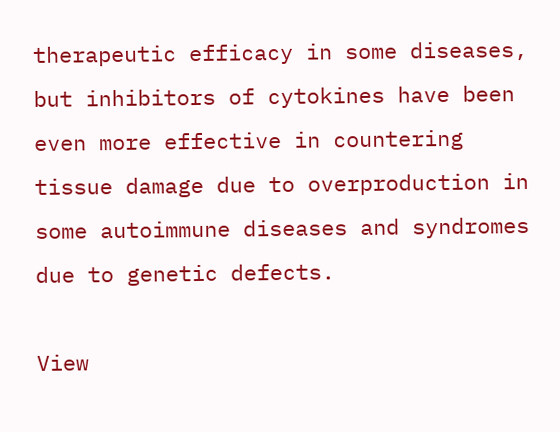therapeutic efficacy in some diseases, but inhibitors of cytokines have been even more effective in countering tissue damage due to overproduction in some autoimmune diseases and syndromes due to genetic defects.

View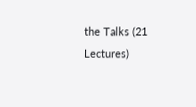the Talks (21 Lectures)